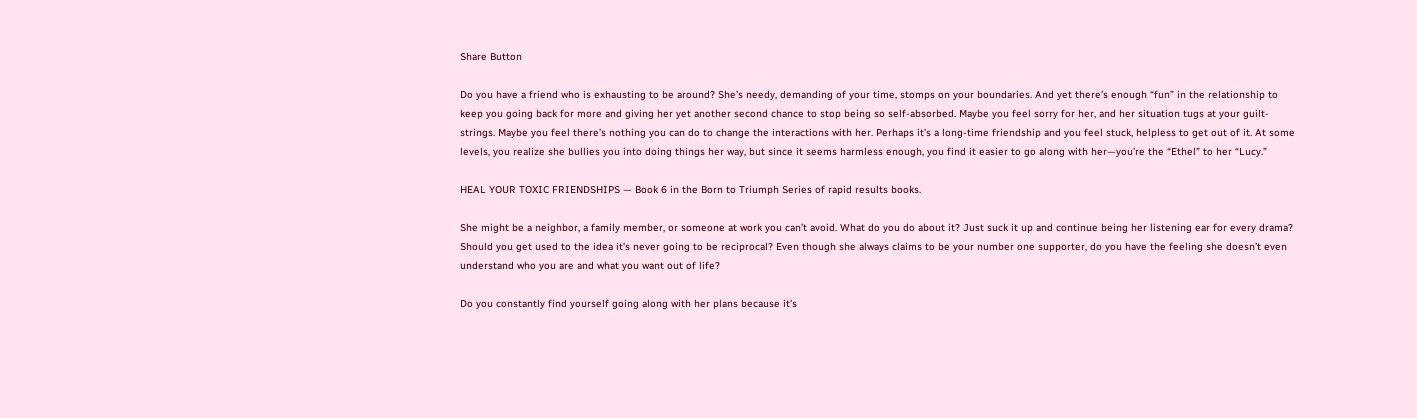Share Button

Do you have a friend who is exhausting to be around? She’s needy, demanding of your time, stomps on your boundaries. And yet there’s enough “fun” in the relationship to keep you going back for more and giving her yet another second chance to stop being so self-absorbed. Maybe you feel sorry for her, and her situation tugs at your guilt-strings. Maybe you feel there’s nothing you can do to change the interactions with her. Perhaps it’s a long-time friendship and you feel stuck, helpless to get out of it. At some levels, you realize she bullies you into doing things her way, but since it seems harmless enough, you find it easier to go along with her—you’re the “Ethel” to her “Lucy.”

HEAL YOUR TOXIC FRIENDSHIPS — Book 6 in the Born to Triumph Series of rapid results books.

She might be a neighbor, a family member, or someone at work you can’t avoid. What do you do about it? Just suck it up and continue being her listening ear for every drama? Should you get used to the idea it’s never going to be reciprocal? Even though she always claims to be your number one supporter, do you have the feeling she doesn’t even understand who you are and what you want out of life?

Do you constantly find yourself going along with her plans because it’s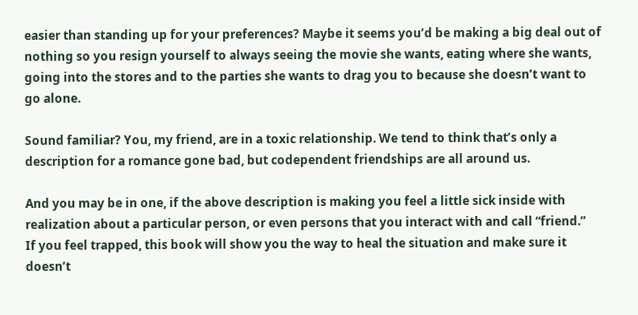easier than standing up for your preferences? Maybe it seems you’d be making a big deal out of nothing so you resign yourself to always seeing the movie she wants, eating where she wants, going into the stores and to the parties she wants to drag you to because she doesn’t want to go alone.

Sound familiar? You, my friend, are in a toxic relationship. We tend to think that’s only a description for a romance gone bad, but codependent friendships are all around us.

And you may be in one, if the above description is making you feel a little sick inside with realization about a particular person, or even persons that you interact with and call “friend.”
If you feel trapped, this book will show you the way to heal the situation and make sure it doesn’t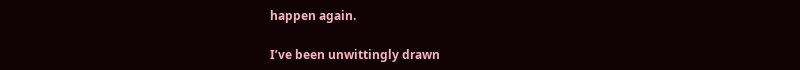happen again.

I’ve been unwittingly drawn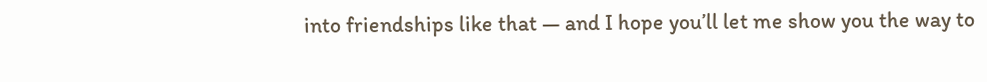into friendships like that — and I hope you’ll let me show you the way to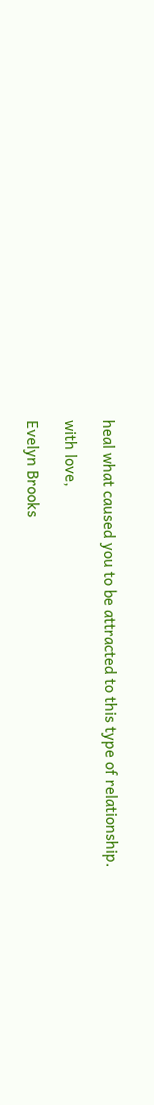heal what caused you to be attracted to this type of relationship.

with love,

Evelyn Brooks